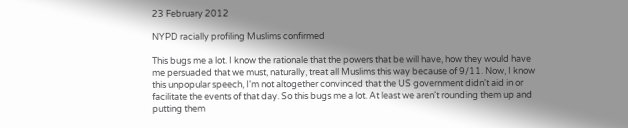23 February 2012

NYPD racially profiling Muslims confirmed

This bugs me a lot. I know the rationale that the powers that be will have, how they would have me persuaded that we must, naturally, treat all Muslims this way because of 9/11. Now, I know this unpopular speech, I'm not altogether convinced that the US government didn't aid in or facilitate the events of that day. So this bugs me a lot. At least we aren't rounding them up and putting them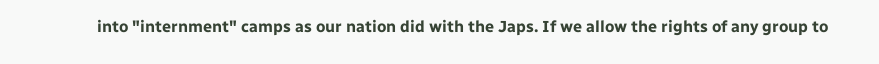into "internment" camps as our nation did with the Japs. If we allow the rights of any group to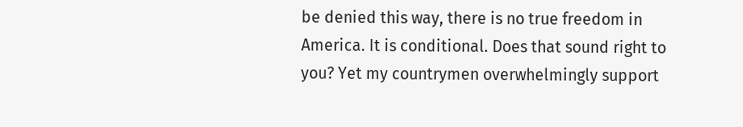be denied this way, there is no true freedom in America. It is conditional. Does that sound right to you? Yet my countrymen overwhelmingly support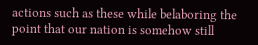actions such as these while belaboring the point that our nation is somehow still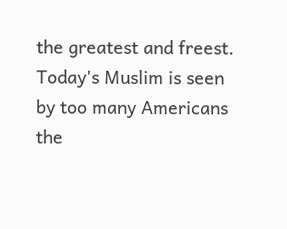the greatest and freest. Today's Muslim is seen by too many Americans the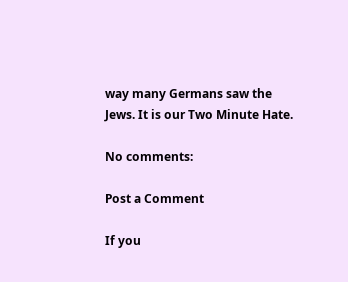way many Germans saw the Jews. It is our Two Minute Hate.

No comments:

Post a Comment

If you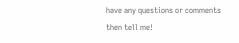have any questions or comments then tell me!